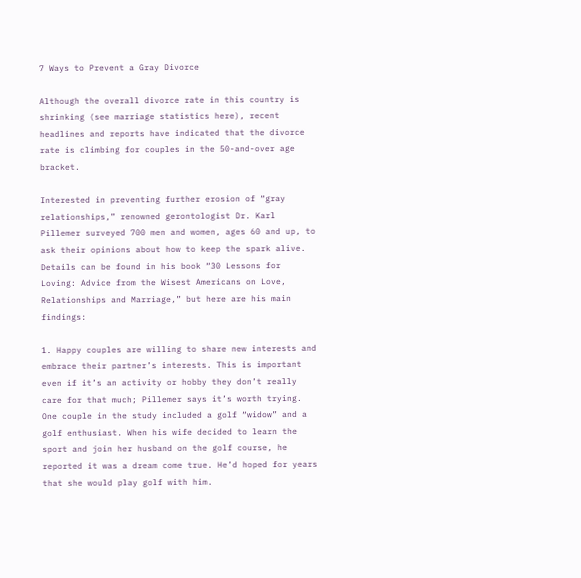7 Ways to Prevent a Gray Divorce

Although the overall divorce rate in this country is shrinking (see marriage statistics here), recent headlines and reports have indicated that the divorce rate is climbing for couples in the 50-and-over age bracket.

Interested in preventing further erosion of “gray relationships,” renowned gerontologist Dr. Karl Pillemer surveyed 700 men and women, ages 60 and up, to ask their opinions about how to keep the spark alive. Details can be found in his book “30 Lessons for Loving: Advice from the Wisest Americans on Love, Relationships and Marriage,” but here are his main findings:

1. Happy couples are willing to share new interests and embrace their partner’s interests. This is important even if it’s an activity or hobby they don’t really care for that much; Pillemer says it’s worth trying. One couple in the study included a golf “widow” and a golf enthusiast. When his wife decided to learn the sport and join her husband on the golf course, he reported it was a dream come true. He’d hoped for years that she would play golf with him.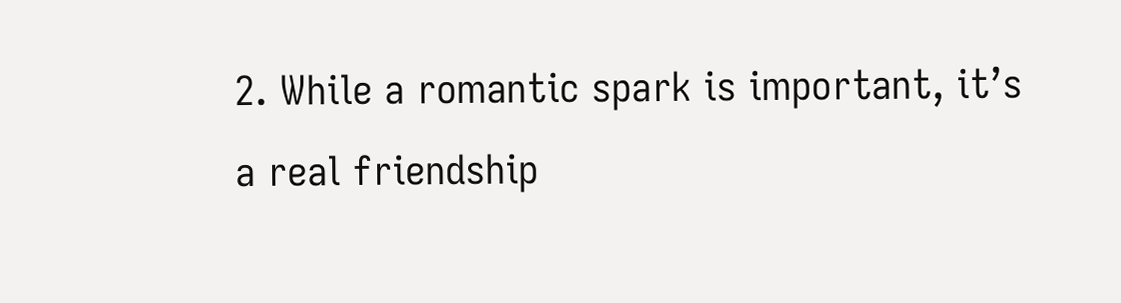2. While a romantic spark is important, it’s a real friendship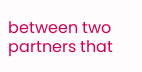between two partners that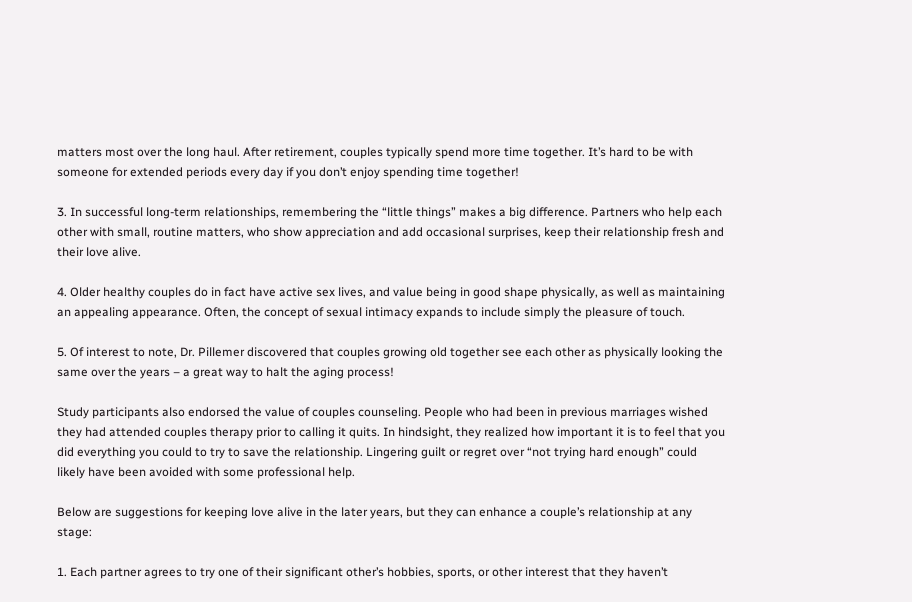matters most over the long haul. After retirement, couples typically spend more time together. It’s hard to be with someone for extended periods every day if you don’t enjoy spending time together!

3. In successful long-term relationships, remembering the “little things” makes a big difference. Partners who help each other with small, routine matters, who show appreciation and add occasional surprises, keep their relationship fresh and their love alive.

4. Older healthy couples do in fact have active sex lives, and value being in good shape physically, as well as maintaining an appealing appearance. Often, the concept of sexual intimacy expands to include simply the pleasure of touch.

5. Of interest to note, Dr. Pillemer discovered that couples growing old together see each other as physically looking the same over the years – a great way to halt the aging process!

Study participants also endorsed the value of couples counseling. People who had been in previous marriages wished they had attended couples therapy prior to calling it quits. In hindsight, they realized how important it is to feel that you did everything you could to try to save the relationship. Lingering guilt or regret over “not trying hard enough” could likely have been avoided with some professional help.

Below are suggestions for keeping love alive in the later years, but they can enhance a couple’s relationship at any stage:

1. Each partner agrees to try one of their significant other’s hobbies, sports, or other interest that they haven’t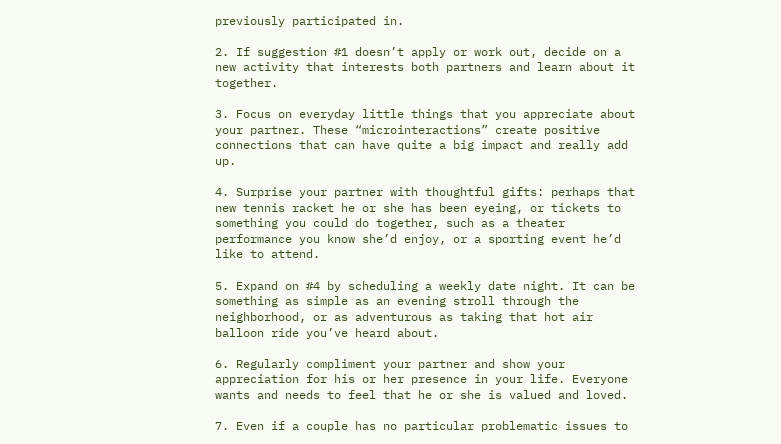previously participated in.

2. If suggestion #1 doesn’t apply or work out, decide on a new activity that interests both partners and learn about it together.

3. Focus on everyday little things that you appreciate about your partner. These “microinteractions” create positive connections that can have quite a big impact and really add up.

4. Surprise your partner with thoughtful gifts: perhaps that new tennis racket he or she has been eyeing, or tickets to something you could do together, such as a theater performance you know she’d enjoy, or a sporting event he’d like to attend.

5. Expand on #4 by scheduling a weekly date night. It can be something as simple as an evening stroll through the neighborhood, or as adventurous as taking that hot air balloon ride you’ve heard about.

6. Regularly compliment your partner and show your appreciation for his or her presence in your life. Everyone wants and needs to feel that he or she is valued and loved.

7. Even if a couple has no particular problematic issues to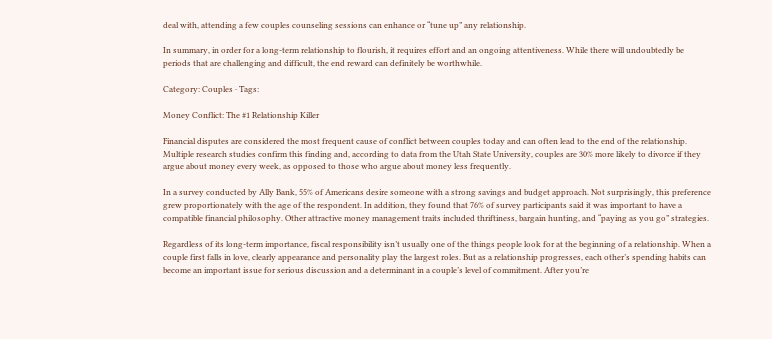deal with, attending a few couples counseling sessions can enhance or “tune up” any relationship.

In summary, in order for a long-term relationship to flourish, it requires effort and an ongoing attentiveness. While there will undoubtedly be periods that are challenging and difficult, the end reward can definitely be worthwhile.

Category: Couples · Tags:

Money Conflict: The #1 Relationship Killer

Financial disputes are considered the most frequent cause of conflict between couples today and can often lead to the end of the relationship. Multiple research studies confirm this finding and, according to data from the Utah State University, couples are 30% more likely to divorce if they argue about money every week, as opposed to those who argue about money less frequently.

In a survey conducted by Ally Bank, 55% of Americans desire someone with a strong savings and budget approach. Not surprisingly, this preference grew proportionately with the age of the respondent. In addition, they found that 76% of survey participants said it was important to have a compatible financial philosophy. Other attractive money management traits included thriftiness, bargain hunting, and “paying as you go” strategies.

Regardless of its long-term importance, fiscal responsibility isn’t usually one of the things people look for at the beginning of a relationship. When a couple first falls in love, clearly appearance and personality play the largest roles. But as a relationship progresses, each other’s spending habits can become an important issue for serious discussion and a determinant in a couple’s level of commitment. After you’re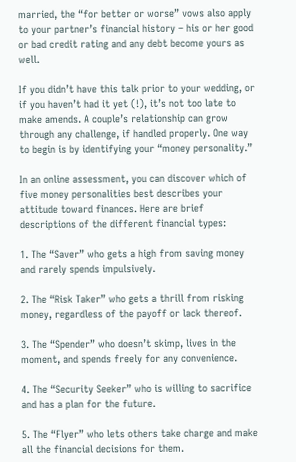married, the “for better or worse” vows also apply to your partner’s financial history – his or her good or bad credit rating and any debt become yours as well.

If you didn’t have this talk prior to your wedding, or if you haven’t had it yet (!), it’s not too late to make amends. A couple’s relationship can grow through any challenge, if handled properly. One way to begin is by identifying your “money personality.”

In an online assessment, you can discover which of five money personalities best describes your attitude toward finances. Here are brief descriptions of the different financial types:

1. The “Saver” who gets a high from saving money and rarely spends impulsively.

2. The “Risk Taker” who gets a thrill from risking money, regardless of the payoff or lack thereof.

3. The “Spender” who doesn’t skimp, lives in the moment, and spends freely for any convenience.

4. The “Security Seeker” who is willing to sacrifice and has a plan for the future.

5. The “Flyer” who lets others take charge and make all the financial decisions for them.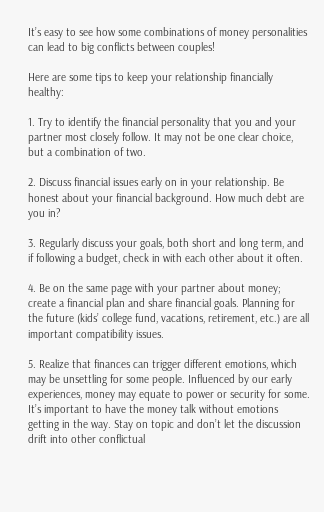It’s easy to see how some combinations of money personalities can lead to big conflicts between couples!

Here are some tips to keep your relationship financially healthy:

1. Try to identify the financial personality that you and your partner most closely follow. It may not be one clear choice, but a combination of two.

2. Discuss financial issues early on in your relationship. Be honest about your financial background. How much debt are you in?

3. Regularly discuss your goals, both short and long term, and if following a budget, check in with each other about it often.

4. Be on the same page with your partner about money; create a financial plan and share financial goals. Planning for the future (kids’ college fund, vacations, retirement, etc.) are all important compatibility issues.

5. Realize that finances can trigger different emotions, which may be unsettling for some people. Influenced by our early experiences, money may equate to power or security for some. It’s important to have the money talk without emotions getting in the way. Stay on topic and don’t let the discussion drift into other conflictual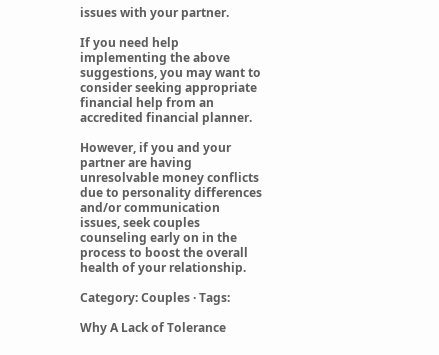issues with your partner.

If you need help implementing the above suggestions, you may want to consider seeking appropriate financial help from an accredited financial planner.

However, if you and your partner are having unresolvable money conflicts due to personality differences and/or communication issues, seek couples counseling early on in the process to boost the overall health of your relationship.

Category: Couples · Tags:

Why A Lack of Tolerance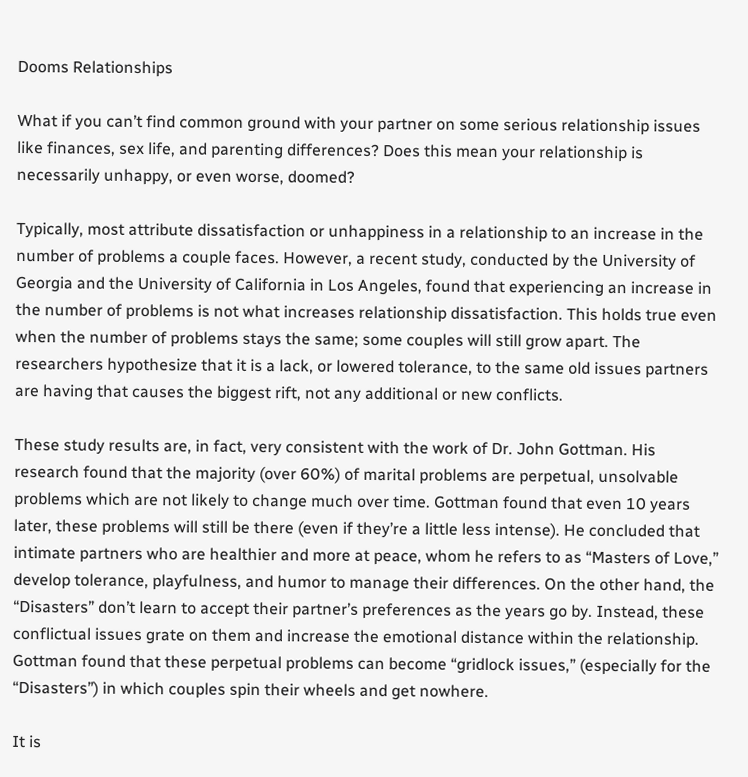Dooms Relationships

What if you can’t find common ground with your partner on some serious relationship issues like finances, sex life, and parenting differences? Does this mean your relationship is necessarily unhappy, or even worse, doomed?

Typically, most attribute dissatisfaction or unhappiness in a relationship to an increase in the number of problems a couple faces. However, a recent study, conducted by the University of Georgia and the University of California in Los Angeles, found that experiencing an increase in the number of problems is not what increases relationship dissatisfaction. This holds true even when the number of problems stays the same; some couples will still grow apart. The researchers hypothesize that it is a lack, or lowered tolerance, to the same old issues partners are having that causes the biggest rift, not any additional or new conflicts.

These study results are, in fact, very consistent with the work of Dr. John Gottman. His research found that the majority (over 60%) of marital problems are perpetual, unsolvable problems which are not likely to change much over time. Gottman found that even 10 years later, these problems will still be there (even if they’re a little less intense). He concluded that intimate partners who are healthier and more at peace, whom he refers to as “Masters of Love,” develop tolerance, playfulness, and humor to manage their differences. On the other hand, the “Disasters” don’t learn to accept their partner’s preferences as the years go by. Instead, these conflictual issues grate on them and increase the emotional distance within the relationship. Gottman found that these perpetual problems can become “gridlock issues,” (especially for the “Disasters”) in which couples spin their wheels and get nowhere.

It is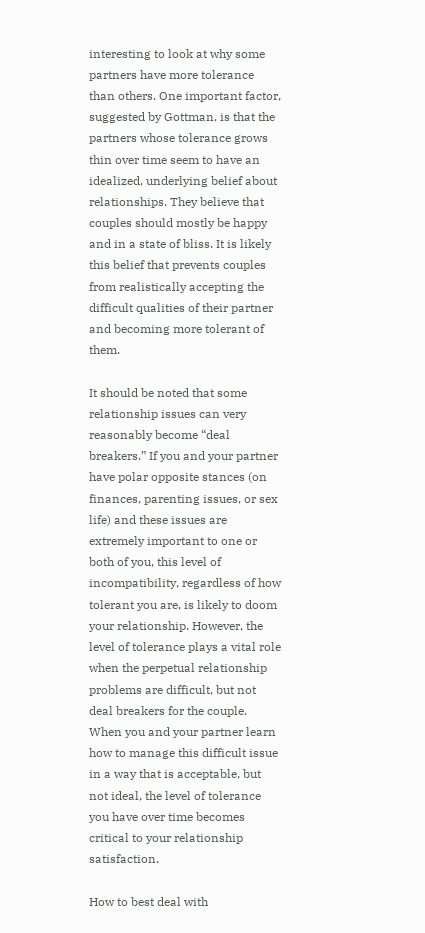interesting to look at why some partners have more tolerance than others. One important factor, suggested by Gottman, is that the partners whose tolerance grows thin over time seem to have an idealized, underlying belief about relationships. They believe that couples should mostly be happy and in a state of bliss. It is likely this belief that prevents couples from realistically accepting the difficult qualities of their partner and becoming more tolerant of them.

It should be noted that some relationship issues can very reasonably become “deal breakers.” If you and your partner have polar opposite stances (on finances, parenting issues, or sex life) and these issues are extremely important to one or both of you, this level of incompatibility, regardless of how tolerant you are, is likely to doom your relationship. However, the level of tolerance plays a vital role when the perpetual relationship problems are difficult, but not deal breakers for the couple. When you and your partner learn how to manage this difficult issue in a way that is acceptable, but not ideal, the level of tolerance you have over time becomes critical to your relationship satisfaction.

How to best deal with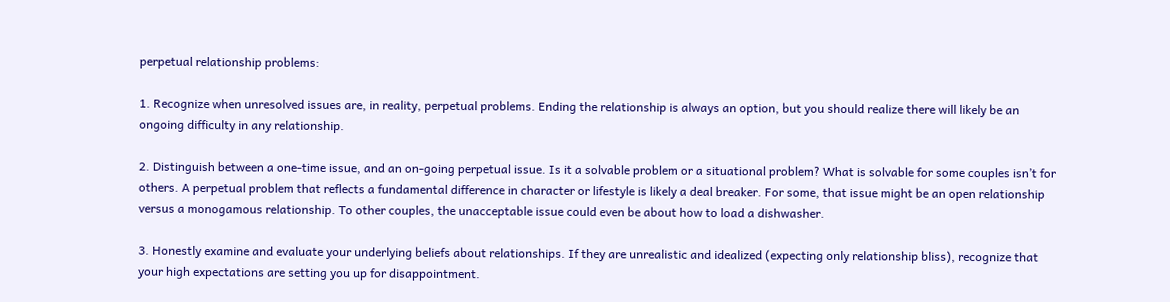perpetual relationship problems:

1. Recognize when unresolved issues are, in reality, perpetual problems. Ending the relationship is always an option, but you should realize there will likely be an ongoing difficulty in any relationship.

2. Distinguish between a one-time issue, and an on-going perpetual issue. Is it a solvable problem or a situational problem? What is solvable for some couples isn’t for others. A perpetual problem that reflects a fundamental difference in character or lifestyle is likely a deal breaker. For some, that issue might be an open relationship versus a monogamous relationship. To other couples, the unacceptable issue could even be about how to load a dishwasher.

3. Honestly examine and evaluate your underlying beliefs about relationships. If they are unrealistic and idealized (expecting only relationship bliss), recognize that your high expectations are setting you up for disappointment.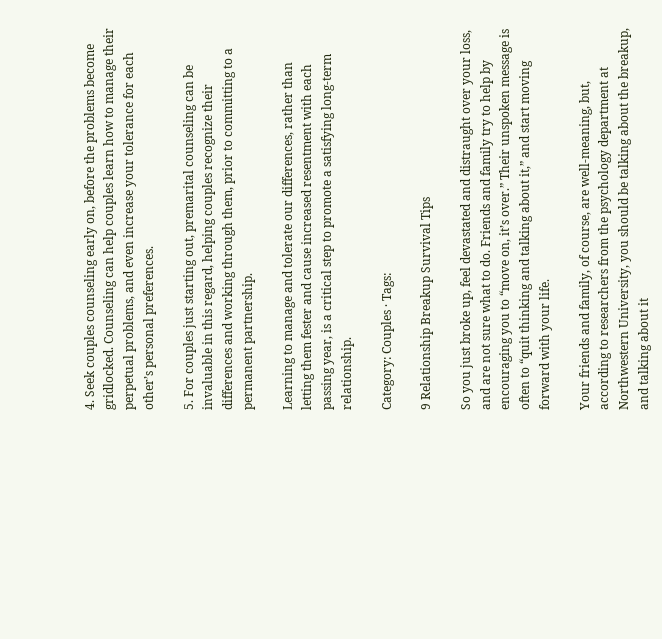4. Seek couples counseling early on, before the problems become gridlocked. Counseling can help couples learn how to manage their perpetual problems, and even increase your tolerance for each other’s personal preferences.

5. For couples just starting out, premarital counseling can be invaluable in this regard, helping couples recognize their differences and working through them, prior to committing to a permanent partnership.

Learning to manage and tolerate our differences, rather than letting them fester and cause increased resentment with each passing year, is a critical step to promote a satisfying long-term relationship.

Category: Couples · Tags:

9 Relationship Breakup Survival Tips

So you just broke up, feel devastated and distraught over your loss, and are not sure what to do. Friends and family try to help by encouraging you to “move on, it’s over.” Their unspoken message is often to “quit thinking and talking about it,” and start moving forward with your life.

Your friends and family, of course, are well-meaning, but, according to researchers from the psychology department at Northwestern University, you should be talking about the breakup, and talking about it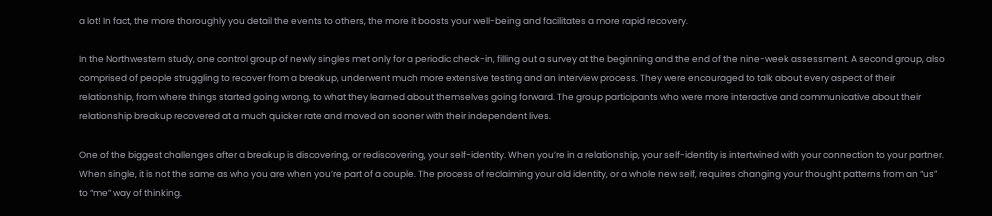a lot! In fact, the more thoroughly you detail the events to others, the more it boosts your well-being and facilitates a more rapid recovery.

In the Northwestern study, one control group of newly singles met only for a periodic check-in, filling out a survey at the beginning and the end of the nine-week assessment. A second group, also comprised of people struggling to recover from a breakup, underwent much more extensive testing and an interview process. They were encouraged to talk about every aspect of their relationship, from where things started going wrong, to what they learned about themselves going forward. The group participants who were more interactive and communicative about their relationship breakup recovered at a much quicker rate and moved on sooner with their independent lives.

One of the biggest challenges after a breakup is discovering, or rediscovering, your self-identity. When you’re in a relationship, your self-identity is intertwined with your connection to your partner. When single, it is not the same as who you are when you’re part of a couple. The process of reclaiming your old identity, or a whole new self, requires changing your thought patterns from an “us” to “me” way of thinking.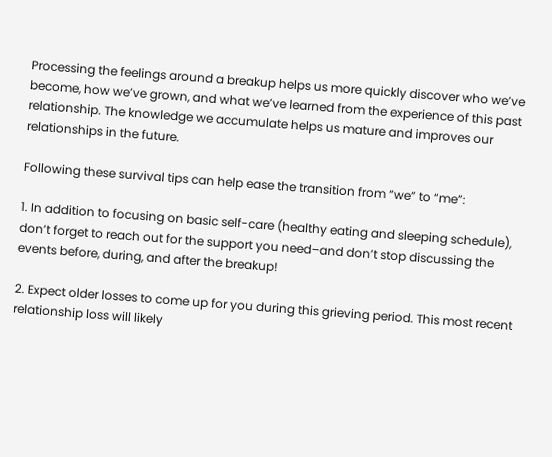Processing the feelings around a breakup helps us more quickly discover who we’ve become, how we’ve grown, and what we’ve learned from the experience of this past relationship. The knowledge we accumulate helps us mature and improves our relationships in the future.

Following these survival tips can help ease the transition from “we” to “me”:

1. In addition to focusing on basic self-care (healthy eating and sleeping schedule), don’t forget to reach out for the support you need–and don’t stop discussing the events before, during, and after the breakup!

2. Expect older losses to come up for you during this grieving period. This most recent relationship loss will likely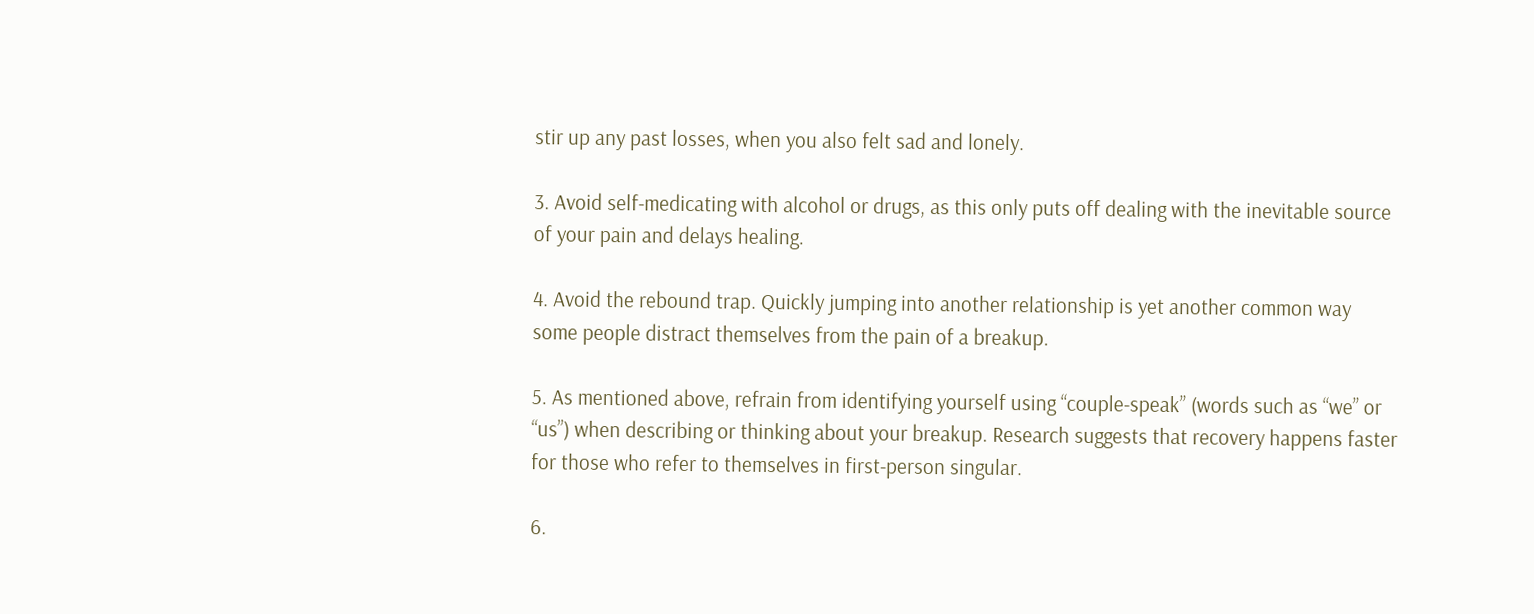stir up any past losses, when you also felt sad and lonely.

3. Avoid self-medicating with alcohol or drugs, as this only puts off dealing with the inevitable source of your pain and delays healing.

4. Avoid the rebound trap. Quickly jumping into another relationship is yet another common way some people distract themselves from the pain of a breakup.

5. As mentioned above, refrain from identifying yourself using “couple-speak” (words such as “we” or “us”) when describing or thinking about your breakup. Research suggests that recovery happens faster for those who refer to themselves in first-person singular.

6.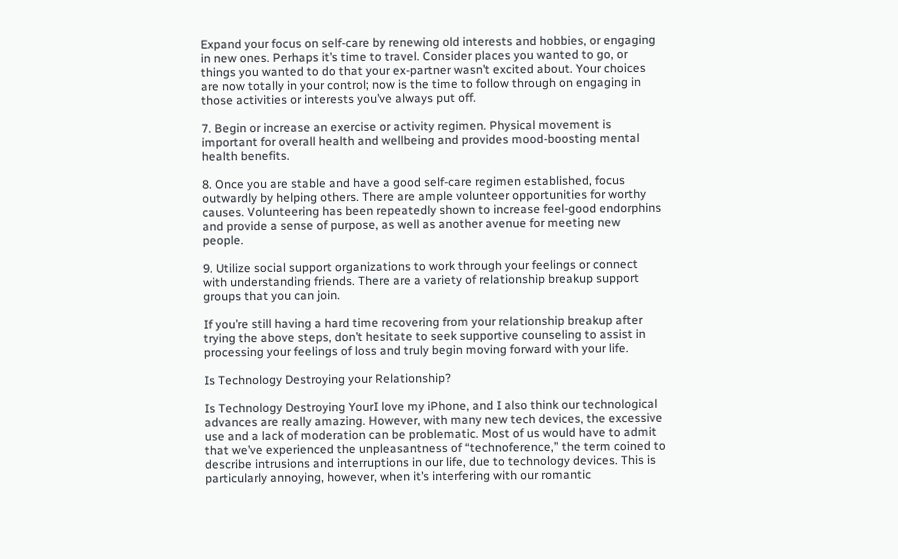Expand your focus on self-care by renewing old interests and hobbies, or engaging in new ones. Perhaps it’s time to travel. Consider places you wanted to go, or things you wanted to do that your ex-partner wasn’t excited about. Your choices are now totally in your control; now is the time to follow through on engaging in those activities or interests you’ve always put off.

7. Begin or increase an exercise or activity regimen. Physical movement is important for overall health and wellbeing and provides mood-boosting mental health benefits.

8. Once you are stable and have a good self-care regimen established, focus outwardly by helping others. There are ample volunteer opportunities for worthy causes. Volunteering has been repeatedly shown to increase feel-good endorphins and provide a sense of purpose, as well as another avenue for meeting new people.

9. Utilize social support organizations to work through your feelings or connect with understanding friends. There are a variety of relationship breakup support groups that you can join.

If you’re still having a hard time recovering from your relationship breakup after trying the above steps, don’t hesitate to seek supportive counseling to assist in processing your feelings of loss and truly begin moving forward with your life.

Is Technology Destroying your Relationship?

Is Technology Destroying YourI love my iPhone, and I also think our technological advances are really amazing. However, with many new tech devices, the excessive use and a lack of moderation can be problematic. Most of us would have to admit that we’ve experienced the unpleasantness of “technoference,” the term coined to describe intrusions and interruptions in our life, due to technology devices. This is particularly annoying, however, when it’s interfering with our romantic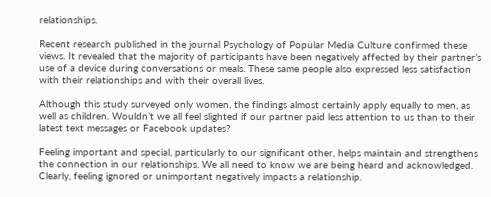relationships.

Recent research published in the journal Psychology of Popular Media Culture confirmed these views. It revealed that the majority of participants have been negatively affected by their partner’s use of a device during conversations or meals. These same people also expressed less satisfaction with their relationships and with their overall lives.

Although this study surveyed only women, the findings almost certainly apply equally to men, as well as children. Wouldn’t we all feel slighted if our partner paid less attention to us than to their latest text messages or Facebook updates?

Feeling important and special, particularly to our significant other, helps maintain and strengthens the connection in our relationships. We all need to know we are being heard and acknowledged. Clearly, feeling ignored or unimportant negatively impacts a relationship.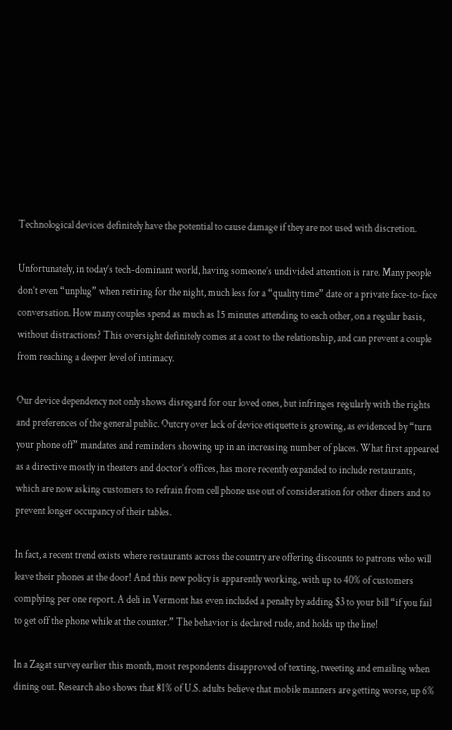Technological devices definitely have the potential to cause damage if they are not used with discretion.

Unfortunately, in today’s tech-dominant world, having someone’s undivided attention is rare. Many people don’t even “unplug” when retiring for the night, much less for a “quality time” date or a private face-to-face conversation. How many couples spend as much as 15 minutes attending to each other, on a regular basis, without distractions? This oversight definitely comes at a cost to the relationship, and can prevent a couple from reaching a deeper level of intimacy.

Our device dependency not only shows disregard for our loved ones, but infringes regularly with the rights and preferences of the general public. Outcry over lack of device etiquette is growing, as evidenced by “turn your phone off” mandates and reminders showing up in an increasing number of places. What first appeared as a directive mostly in theaters and doctor’s offices, has more recently expanded to include restaurants, which are now asking customers to refrain from cell phone use out of consideration for other diners and to prevent longer occupancy of their tables.

In fact, a recent trend exists where restaurants across the country are offering discounts to patrons who will leave their phones at the door! And this new policy is apparently working, with up to 40% of customers complying per one report. A deli in Vermont has even included a penalty by adding $3 to your bill “if you fail to get off the phone while at the counter.” The behavior is declared rude, and holds up the line!

In a Zagat survey earlier this month, most respondents disapproved of texting, tweeting and emailing when dining out. Research also shows that 81% of U.S. adults believe that mobile manners are getting worse, up 6%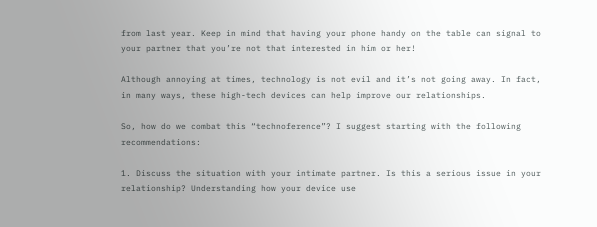from last year. Keep in mind that having your phone handy on the table can signal to your partner that you’re not that interested in him or her!

Although annoying at times, technology is not evil and it’s not going away. In fact, in many ways, these high-tech devices can help improve our relationships.

So, how do we combat this “technoference”? I suggest starting with the following recommendations:

1. Discuss the situation with your intimate partner. Is this a serious issue in your relationship? Understanding how your device use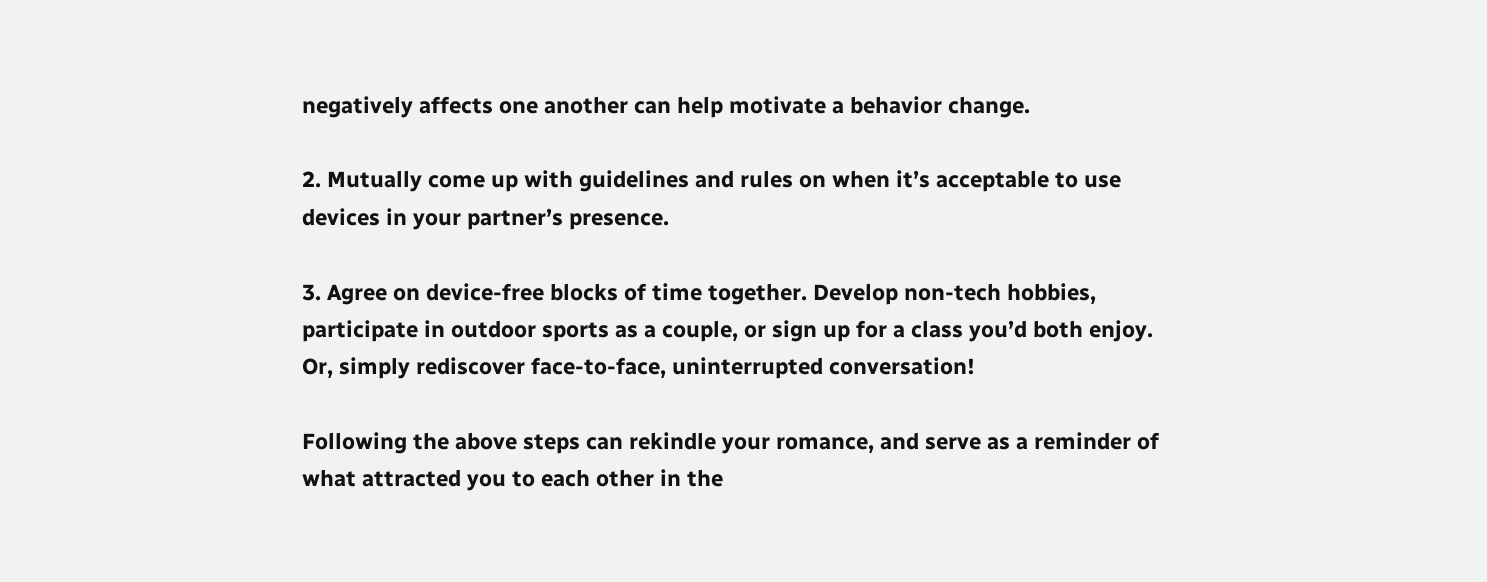negatively affects one another can help motivate a behavior change.

2. Mutually come up with guidelines and rules on when it’s acceptable to use devices in your partner’s presence.

3. Agree on device-free blocks of time together. Develop non-tech hobbies, participate in outdoor sports as a couple, or sign up for a class you’d both enjoy. Or, simply rediscover face-to-face, uninterrupted conversation!

Following the above steps can rekindle your romance, and serve as a reminder of what attracted you to each other in the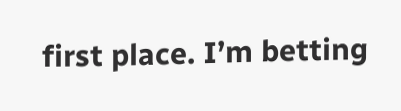first place. I’m betting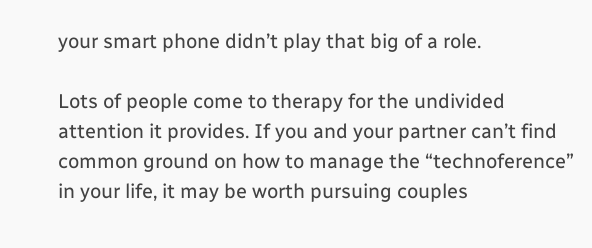your smart phone didn’t play that big of a role.

Lots of people come to therapy for the undivided attention it provides. If you and your partner can’t find common ground on how to manage the “technoference” in your life, it may be worth pursuing couples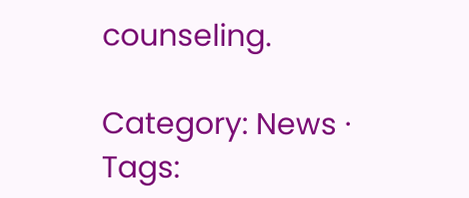counseling.

Category: News · Tags: